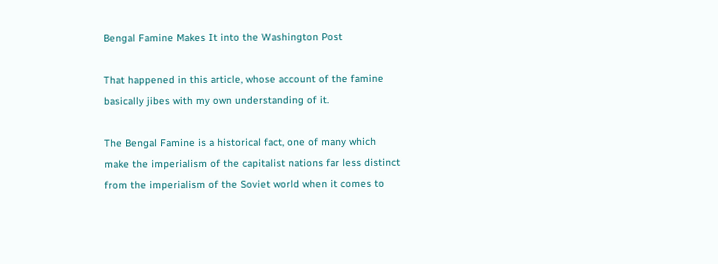Bengal Famine Makes It into the Washington Post

That happened in this article, whose account of the famine basically jibes with my own understanding of it.

The Bengal Famine is a historical fact, one of many which make the imperialism of the capitalist nations far less distinct from the imperialism of the Soviet world when it comes to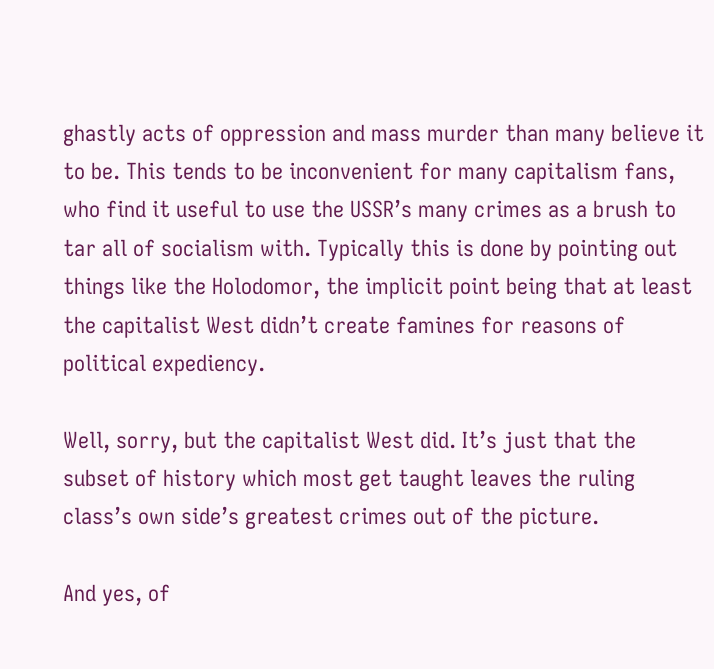ghastly acts of oppression and mass murder than many believe it to be. This tends to be inconvenient for many capitalism fans, who find it useful to use the USSR’s many crimes as a brush to tar all of socialism with. Typically this is done by pointing out things like the Holodomor, the implicit point being that at least the capitalist West didn’t create famines for reasons of political expediency.

Well, sorry, but the capitalist West did. It’s just that the subset of history which most get taught leaves the ruling class’s own side’s greatest crimes out of the picture.

And yes, of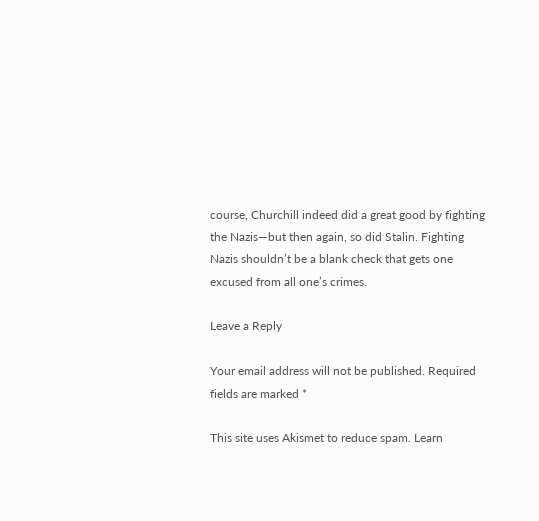course, Churchill indeed did a great good by fighting the Nazis—but then again, so did Stalin. Fighting Nazis shouldn’t be a blank check that gets one excused from all one’s crimes.

Leave a Reply

Your email address will not be published. Required fields are marked *

This site uses Akismet to reduce spam. Learn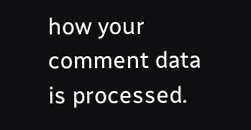how your comment data is processed.